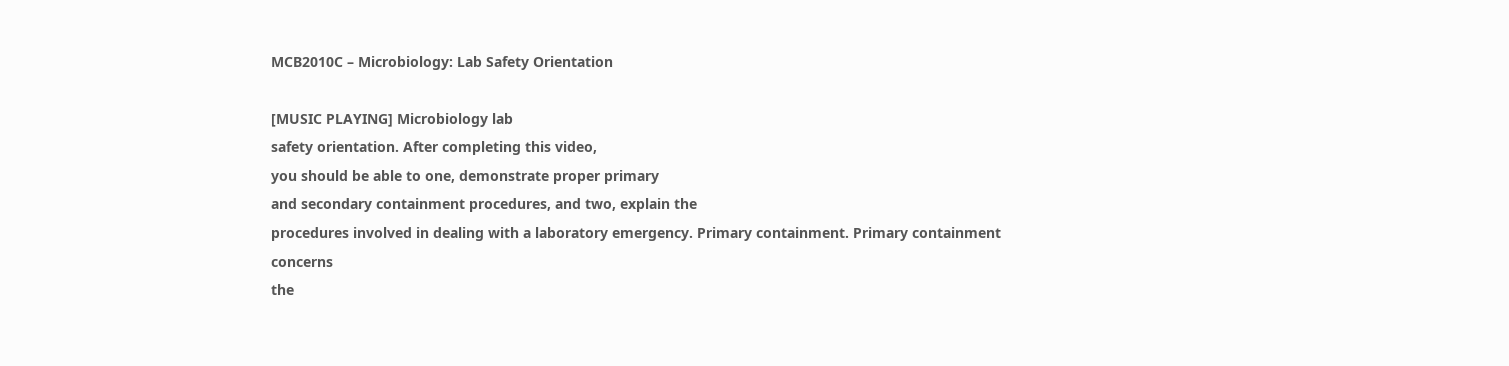MCB2010C – Microbiology: Lab Safety Orientation

[MUSIC PLAYING] Microbiology lab
safety orientation. After completing this video,
you should be able to one, demonstrate proper primary
and secondary containment procedures, and two, explain the
procedures involved in dealing with a laboratory emergency. Primary containment. Primary containment concerns
the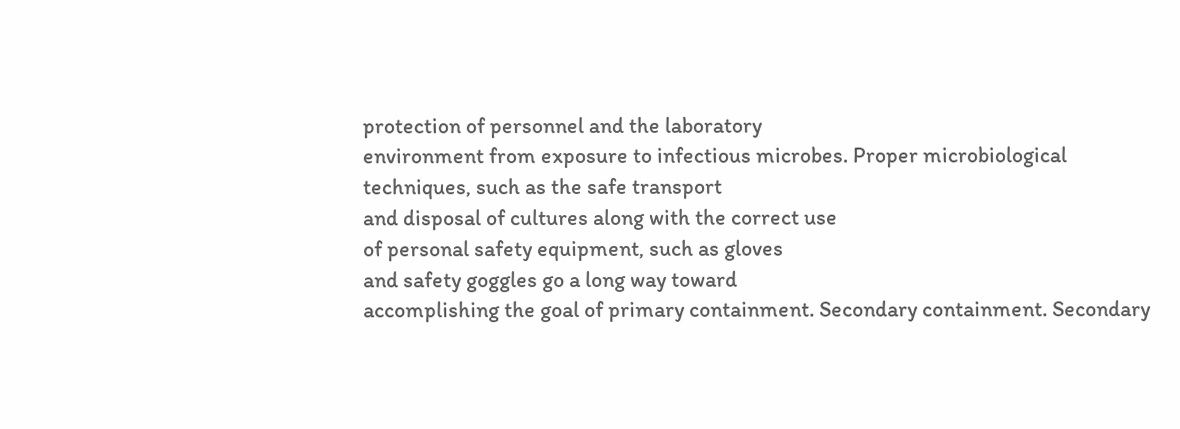protection of personnel and the laboratory
environment from exposure to infectious microbes. Proper microbiological
techniques, such as the safe transport
and disposal of cultures along with the correct use
of personal safety equipment, such as gloves
and safety goggles go a long way toward
accomplishing the goal of primary containment. Secondary containment. Secondary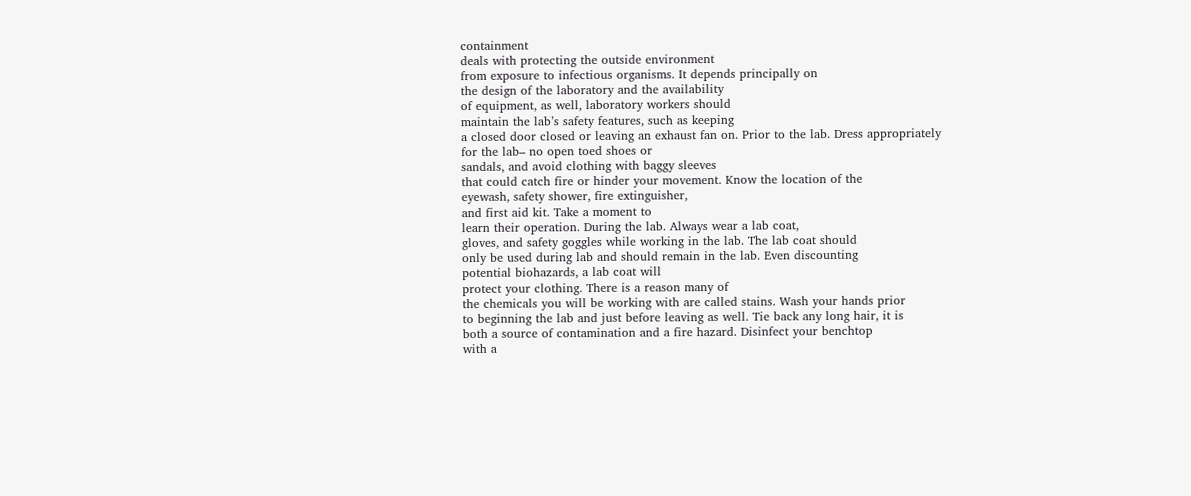containment
deals with protecting the outside environment
from exposure to infectious organisms. It depends principally on
the design of the laboratory and the availability
of equipment, as well, laboratory workers should
maintain the lab’s safety features, such as keeping
a closed door closed or leaving an exhaust fan on. Prior to the lab. Dress appropriately
for the lab– no open toed shoes or
sandals, and avoid clothing with baggy sleeves
that could catch fire or hinder your movement. Know the location of the
eyewash, safety shower, fire extinguisher,
and first aid kit. Take a moment to
learn their operation. During the lab. Always wear a lab coat,
gloves, and safety goggles while working in the lab. The lab coat should
only be used during lab and should remain in the lab. Even discounting
potential biohazards, a lab coat will
protect your clothing. There is a reason many of
the chemicals you will be working with are called stains. Wash your hands prior
to beginning the lab and just before leaving as well. Tie back any long hair, it is
both a source of contamination and a fire hazard. Disinfect your benchtop
with a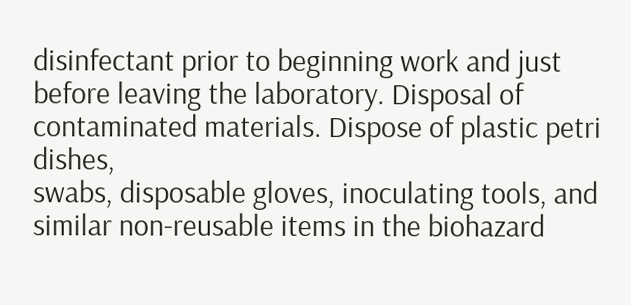disinfectant prior to beginning work and just
before leaving the laboratory. Disposal of
contaminated materials. Dispose of plastic petri dishes,
swabs, disposable gloves, inoculating tools, and
similar non-reusable items in the biohazard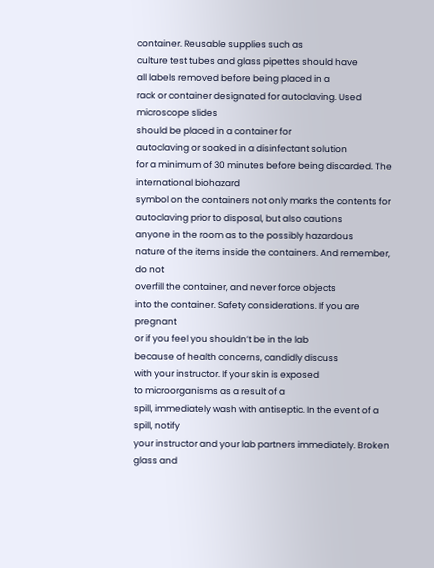container. Reusable supplies such as
culture test tubes and glass pipettes should have
all labels removed before being placed in a
rack or container designated for autoclaving. Used microscope slides
should be placed in a container for
autoclaving or soaked in a disinfectant solution
for a minimum of 30 minutes before being discarded. The international biohazard
symbol on the containers not only marks the contents for
autoclaving prior to disposal, but also cautions
anyone in the room as to the possibly hazardous
nature of the items inside the containers. And remember, do not
overfill the container, and never force objects
into the container. Safety considerations. If you are pregnant
or if you feel you shouldn’t be in the lab
because of health concerns, candidly discuss
with your instructor. If your skin is exposed
to microorganisms as a result of a
spill, immediately wash with antiseptic. In the event of a spill, notify
your instructor and your lab partners immediately. Broken glass and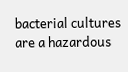bacterial cultures are a hazardous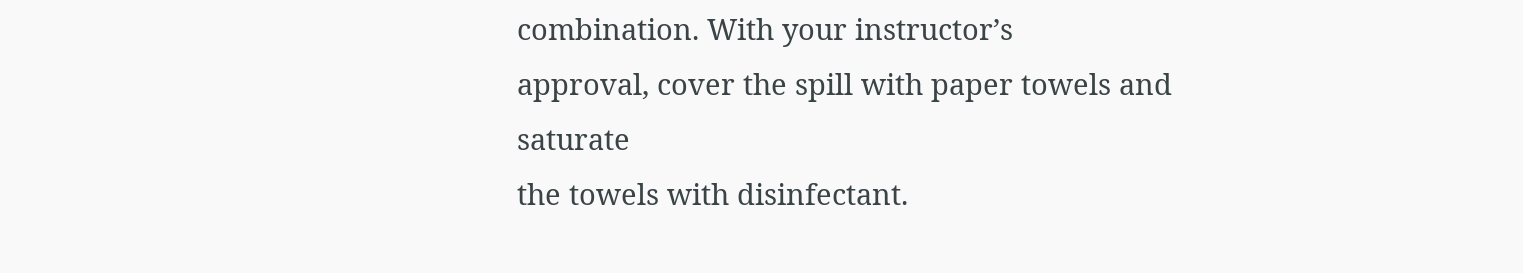combination. With your instructor’s
approval, cover the spill with paper towels and saturate
the towels with disinfectant.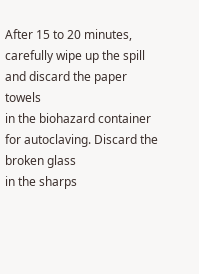After 15 to 20 minutes,
carefully wipe up the spill and discard the paper towels
in the biohazard container for autoclaving. Discard the broken glass
in the sharps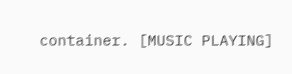container. [MUSIC PLAYING]